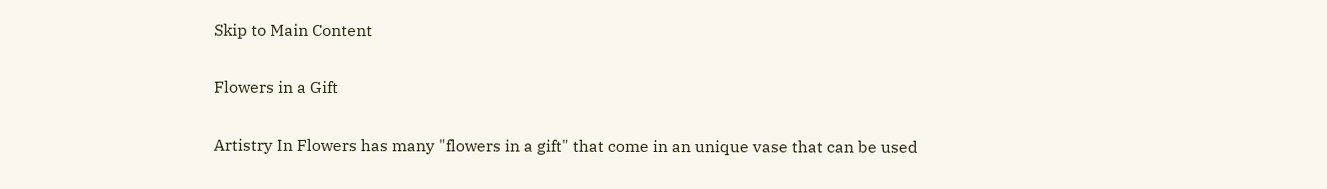Skip to Main Content

Flowers in a Gift

Artistry In Flowers has many "flowers in a gift" that come in an unique vase that can be used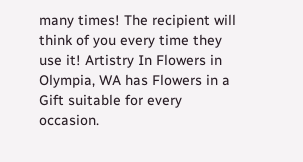many times! The recipient will think of you every time they use it! Artistry In Flowers in Olympia, WA has Flowers in a Gift suitable for every occasion.